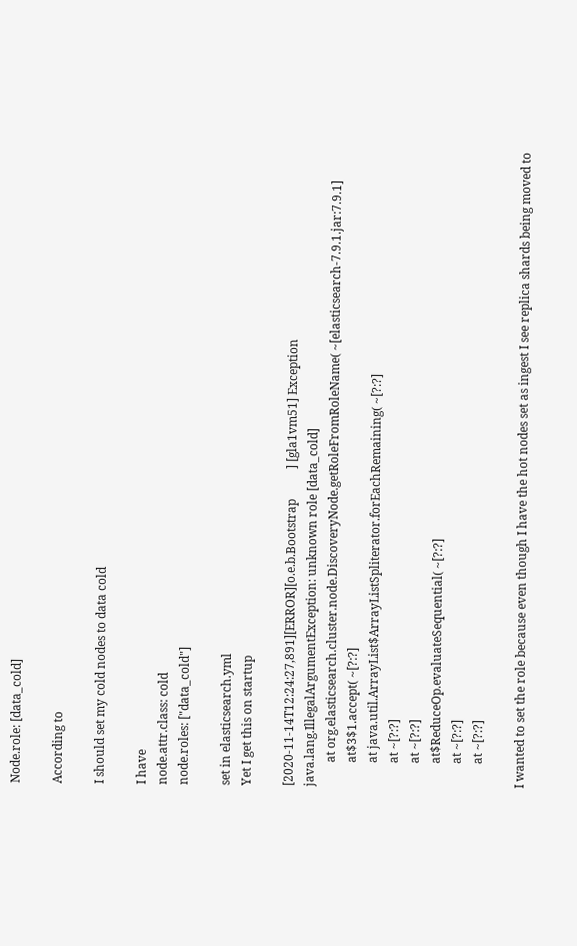Node.role: [data_cold]

According to

I should set my cold nodes to data cold

I have
node.attr.class: cold
node.roles: ["data_cold"]

set in elasticsearch.yml
Yet I get this on startup

[2020-11-14T12:24:27,891][ERROR][o.e.b.Bootstrap          ] [gla1vm51] Exception
java.lang.IllegalArgumentException: unknown role [data_cold]
        at org.elasticsearch.cluster.node.DiscoveryNode.getRoleFromRoleName( ~[elasticsearch-7.9.1.jar:7.9.1]
        at$3$1.accept( ~[?:?]
        at java.util.ArrayList$ArrayListSpliterator.forEachRemaining( ~[?:?]
        at ~[?:?]
        at ~[?:?]
        at$ReduceOp.evaluateSequential( ~[?:?]
        at ~[?:?]
        at ~[?:?]

I wanted to set the role because even though I have the hot nodes set as ingest I see replica shards being moved to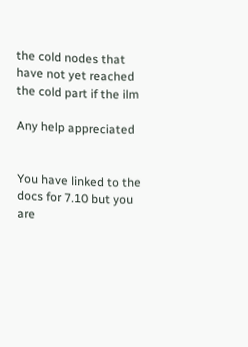the cold nodes that have not yet reached the cold part if the ilm

Any help appreciated


You have linked to the docs for 7.10 but you are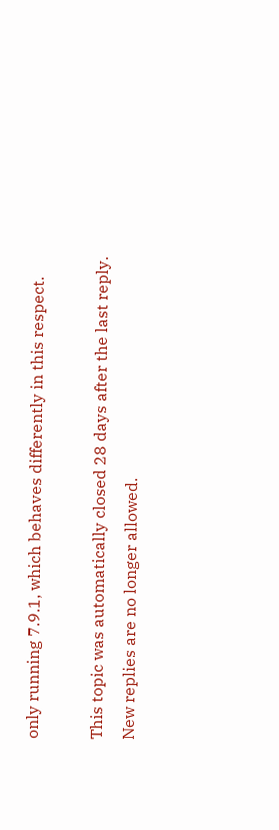only running 7.9.1, which behaves differently in this respect.

This topic was automatically closed 28 days after the last reply. New replies are no longer allowed.